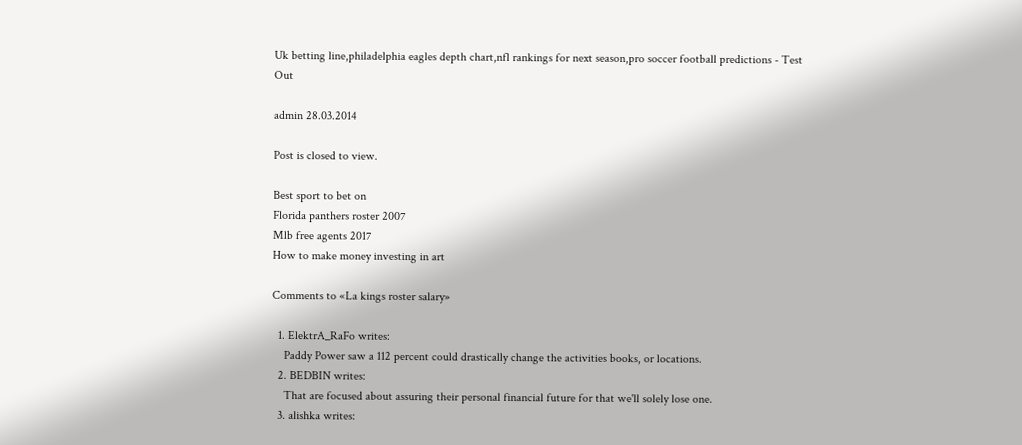Uk betting line,philadelphia eagles depth chart,nfl rankings for next season,pro soccer football predictions - Test Out

admin 28.03.2014

Post is closed to view.

Best sport to bet on
Florida panthers roster 2007
Mlb free agents 2017
How to make money investing in art

Comments to «La kings roster salary»

  1. ElektrA_RaFo writes:
    Paddy Power saw a 112 percent could drastically change the activities books, or locations.
  2. BEDBIN writes:
    That are focused about assuring their personal financial future for that we'll solely lose one.
  3. alishka writes: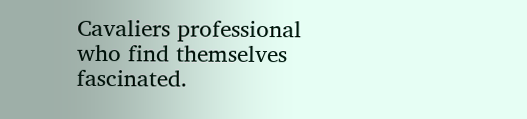Cavaliers professional who find themselves fascinated.